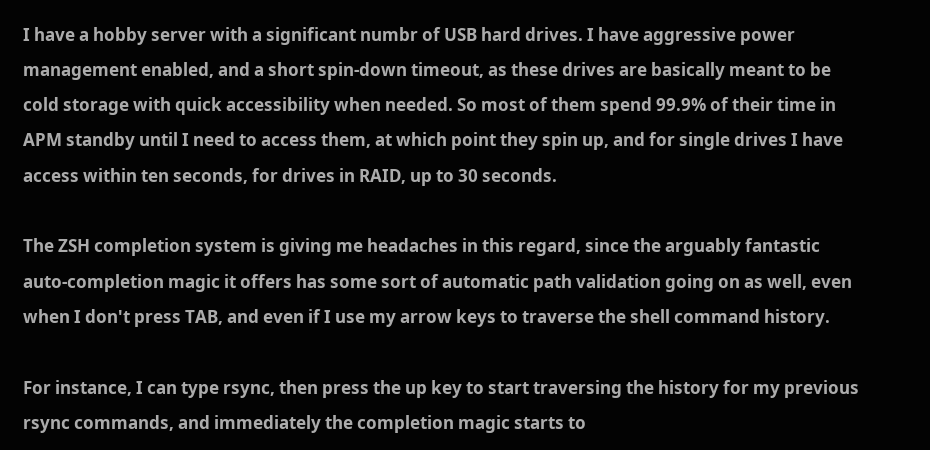I have a hobby server with a significant numbr of USB hard drives. I have aggressive power management enabled, and a short spin-down timeout, as these drives are basically meant to be cold storage with quick accessibility when needed. So most of them spend 99.9% of their time in APM standby until I need to access them, at which point they spin up, and for single drives I have access within ten seconds, for drives in RAID, up to 30 seconds.

The ZSH completion system is giving me headaches in this regard, since the arguably fantastic auto-completion magic it offers has some sort of automatic path validation going on as well, even when I don't press TAB, and even if I use my arrow keys to traverse the shell command history.

For instance, I can type rsync, then press the up key to start traversing the history for my previous rsync commands, and immediately the completion magic starts to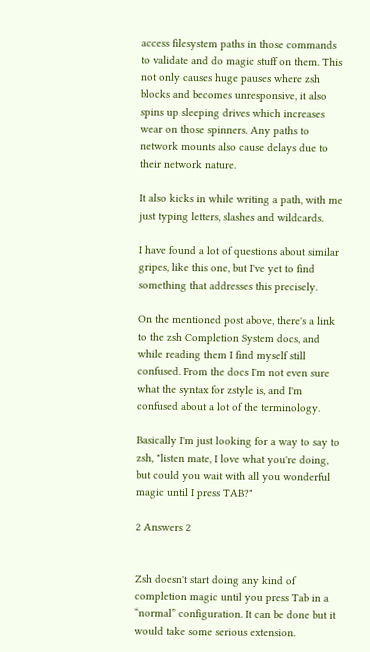access filesystem paths in those commands to validate and do magic stuff on them. This not only causes huge pauses where zsh blocks and becomes unresponsive, it also spins up sleeping drives which increases wear on those spinners. Any paths to network mounts also cause delays due to their network nature.

It also kicks in while writing a path, with me just typing letters, slashes and wildcards.

I have found a lot of questions about similar gripes, like this one, but I've yet to find something that addresses this precisely.

On the mentioned post above, there's a link to the zsh Completion System docs, and while reading them I find myself still confused. From the docs I'm not even sure what the syntax for zstyle is, and I'm confused about a lot of the terminology.

Basically I'm just looking for a way to say to zsh, "listen mate, I love what you're doing, but could you wait with all you wonderful magic until I press TAB?"

2 Answers 2


Zsh doesn't start doing any kind of completion magic until you press Tab in a “normal” configuration. It can be done but it would take some serious extension.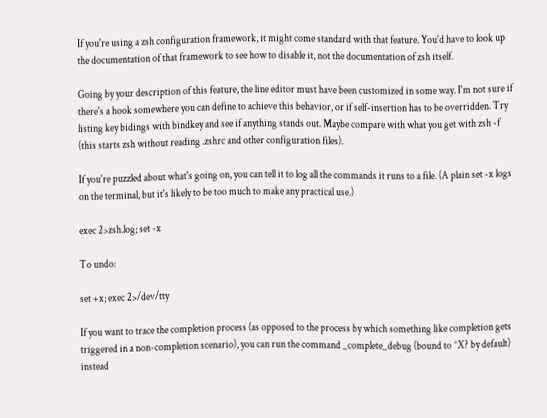If you're using a zsh configuration framework, it might come standard with that feature. You'd have to look up the documentation of that framework to see how to disable it, not the documentation of zsh itself.

Going by your description of this feature, the line editor must have been customized in some way. I'm not sure if there's a hook somewhere you can define to achieve this behavior, or if self-insertion has to be overridden. Try listing key bidings with bindkey and see if anything stands out. Maybe compare with what you get with zsh -f (this starts zsh without reading .zshrc and other configuration files).

If you're puzzled about what's going on, you can tell it to log all the commands it runs to a file. (A plain set -x logs on the terminal, but it's likely to be too much to make any practical use.)

exec 2>zsh.log; set -x

To undo:

set +x; exec 2>/dev/tty

If you want to trace the completion process (as opposed to the process by which something like completion gets triggered in a non-completion scenario), you can run the command _complete_debug (bound to ^X? by default) instead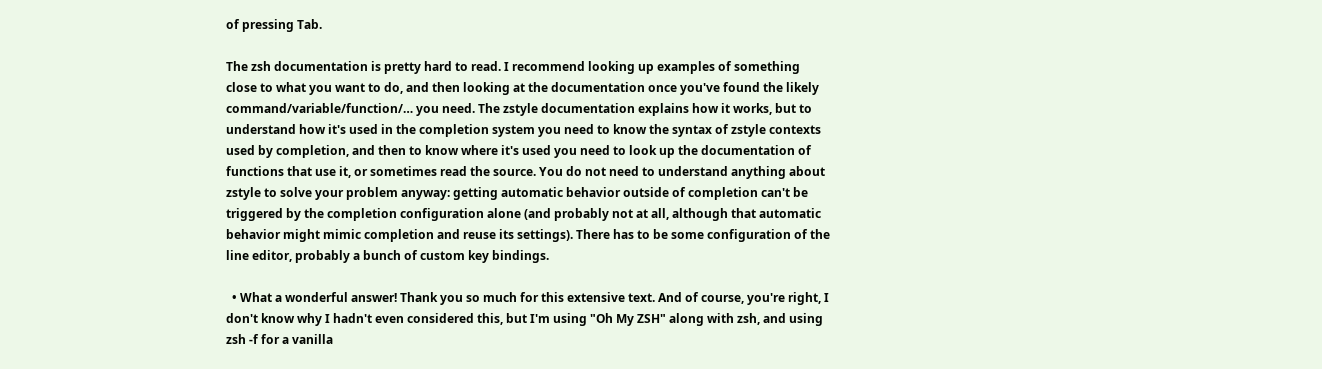of pressing Tab.

The zsh documentation is pretty hard to read. I recommend looking up examples of something close to what you want to do, and then looking at the documentation once you've found the likely command/variable/function/… you need. The zstyle documentation explains how it works, but to understand how it's used in the completion system you need to know the syntax of zstyle contexts used by completion, and then to know where it's used you need to look up the documentation of functions that use it, or sometimes read the source. You do not need to understand anything about zstyle to solve your problem anyway: getting automatic behavior outside of completion can't be triggered by the completion configuration alone (and probably not at all, although that automatic behavior might mimic completion and reuse its settings). There has to be some configuration of the line editor, probably a bunch of custom key bindings.

  • What a wonderful answer! Thank you so much for this extensive text. And of course, you're right, I don't know why I hadn't even considered this, but I'm using "Oh My ZSH" along with zsh, and using zsh -f for a vanilla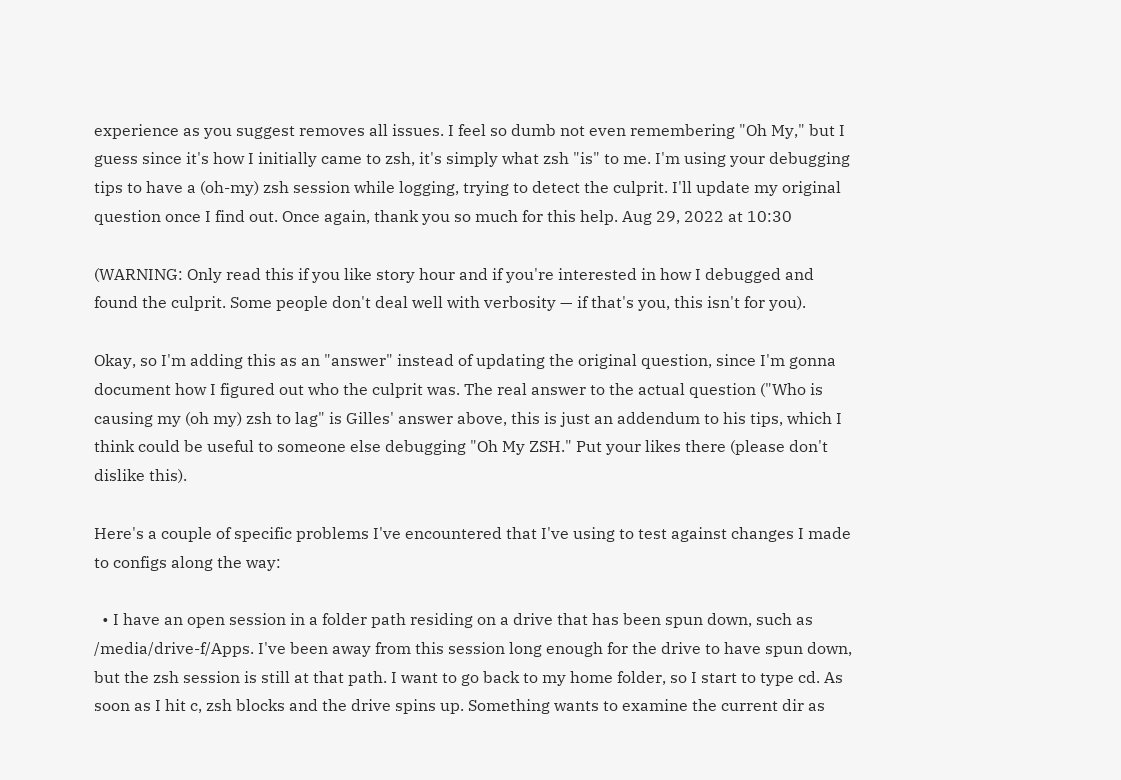experience as you suggest removes all issues. I feel so dumb not even remembering "Oh My," but I guess since it's how I initially came to zsh, it's simply what zsh "is" to me. I'm using your debugging tips to have a (oh-my) zsh session while logging, trying to detect the culprit. I'll update my original question once I find out. Once again, thank you so much for this help. Aug 29, 2022 at 10:30

(WARNING: Only read this if you like story hour and if you're interested in how I debugged and found the culprit. Some people don't deal well with verbosity — if that's you, this isn't for you).

Okay, so I'm adding this as an "answer" instead of updating the original question, since I'm gonna document how I figured out who the culprit was. The real answer to the actual question ("Who is causing my (oh my) zsh to lag" is Gilles' answer above, this is just an addendum to his tips, which I think could be useful to someone else debugging "Oh My ZSH." Put your likes there (please don't dislike this).

Here's a couple of specific problems I've encountered that I've using to test against changes I made to configs along the way:

  • I have an open session in a folder path residing on a drive that has been spun down, such as /media/drive-f/Apps. I've been away from this session long enough for the drive to have spun down, but the zsh session is still at that path. I want to go back to my home folder, so I start to type cd. As soon as I hit c, zsh blocks and the drive spins up. Something wants to examine the current dir as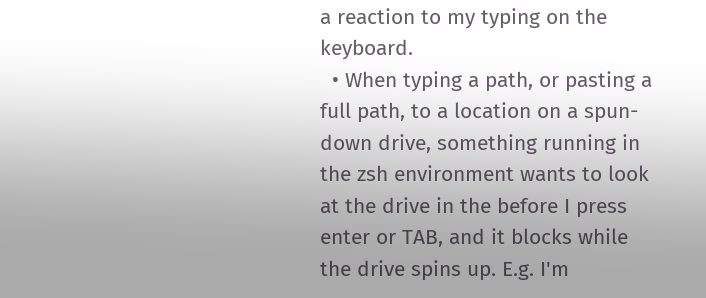a reaction to my typing on the keyboard.
  • When typing a path, or pasting a full path, to a location on a spun-down drive, something running in the zsh environment wants to look at the drive in the before I press enter or TAB, and it blocks while the drive spins up. E.g. I'm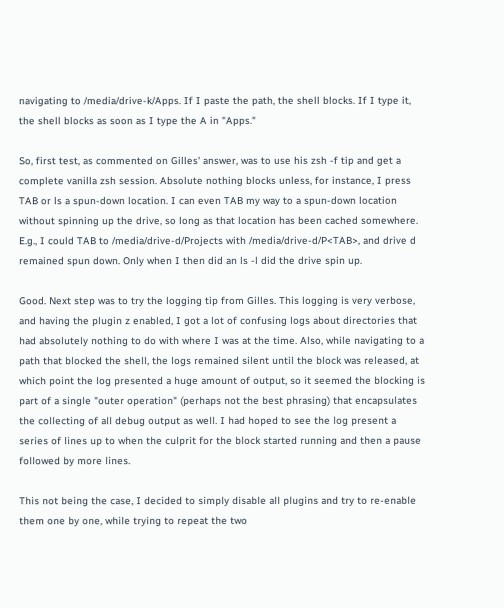navigating to /media/drive-k/Apps. If I paste the path, the shell blocks. If I type it, the shell blocks as soon as I type the A in "Apps."

So, first test, as commented on Gilles' answer, was to use his zsh -f tip and get a complete vanilla zsh session. Absolute nothing blocks unless, for instance, I press TAB or ls a spun-down location. I can even TAB my way to a spun-down location without spinning up the drive, so long as that location has been cached somewhere. E.g., I could TAB to /media/drive-d/Projects with /media/drive-d/P<TAB>, and drive d remained spun down. Only when I then did an ls -l did the drive spin up.

Good. Next step was to try the logging tip from Gilles. This logging is very verbose, and having the plugin z enabled, I got a lot of confusing logs about directories that had absolutely nothing to do with where I was at the time. Also, while navigating to a path that blocked the shell, the logs remained silent until the block was released, at which point the log presented a huge amount of output, so it seemed the blocking is part of a single "outer operation" (perhaps not the best phrasing) that encapsulates the collecting of all debug output as well. I had hoped to see the log present a series of lines up to when the culprit for the block started running and then a pause followed by more lines.

This not being the case, I decided to simply disable all plugins and try to re-enable them one by one, while trying to repeat the two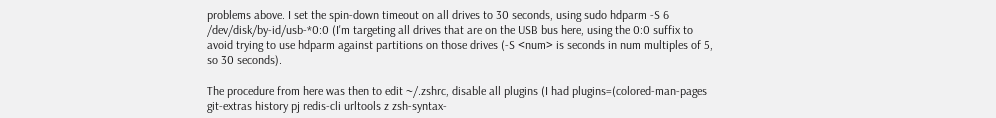problems above. I set the spin-down timeout on all drives to 30 seconds, using sudo hdparm -S 6 /dev/disk/by-id/usb-*0:0 (I'm targeting all drives that are on the USB bus here, using the 0:0 suffix to avoid trying to use hdparm against partitions on those drives (-S <num> is seconds in num multiples of 5, so 30 seconds).

The procedure from here was then to edit ~/.zshrc, disable all plugins (I had plugins=(colored-man-pages git-extras history pj redis-cli urltools z zsh-syntax-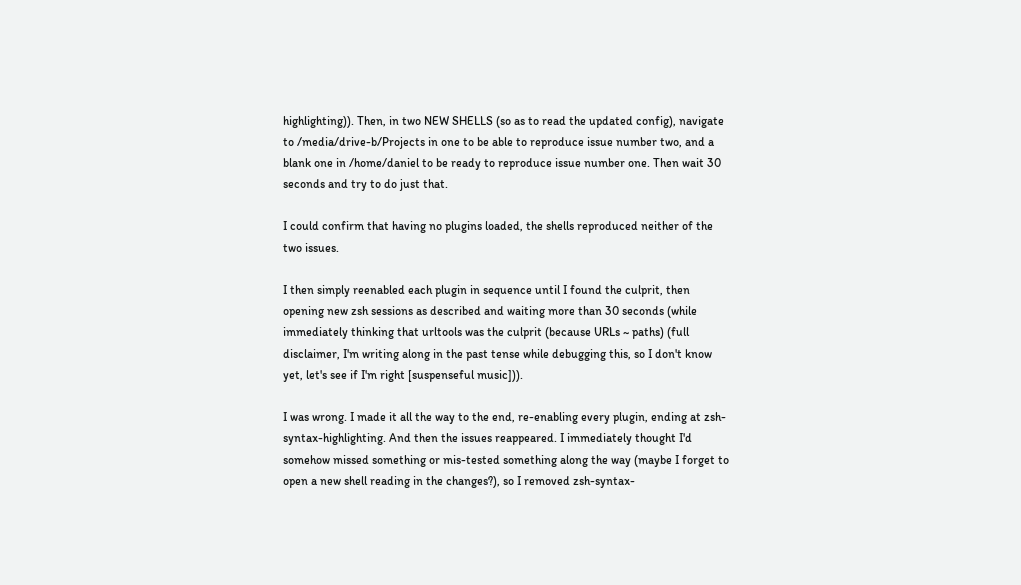highlighting)). Then, in two NEW SHELLS (so as to read the updated config), navigate to /media/drive-b/Projects in one to be able to reproduce issue number two, and a blank one in /home/daniel to be ready to reproduce issue number one. Then wait 30 seconds and try to do just that.

I could confirm that having no plugins loaded, the shells reproduced neither of the two issues.

I then simply reenabled each plugin in sequence until I found the culprit, then opening new zsh sessions as described and waiting more than 30 seconds (while immediately thinking that urltools was the culprit (because URLs ~ paths) (full disclaimer, I'm writing along in the past tense while debugging this, so I don't know yet, let's see if I'm right [suspenseful music])).

I was wrong. I made it all the way to the end, re-enabling every plugin, ending at zsh-syntax-highlighting. And then the issues reappeared. I immediately thought I'd somehow missed something or mis-tested something along the way (maybe I forget to open a new shell reading in the changes?), so I removed zsh-syntax-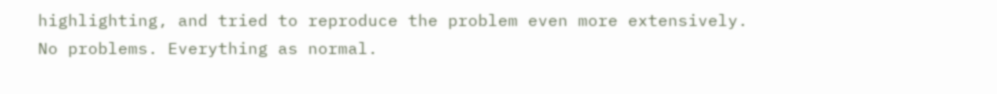highlighting, and tried to reproduce the problem even more extensively. No problems. Everything as normal.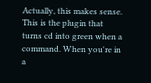Actually, this makes sense. This is the plugin that turns cd into green when a command. When you're in a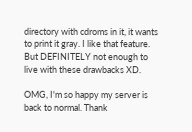directory with cdroms in it, it wants to print it gray. I like that feature. But DEFINITELY not enough to live with these drawbacks XD.

OMG, I'm so happy my server is back to normal. Thank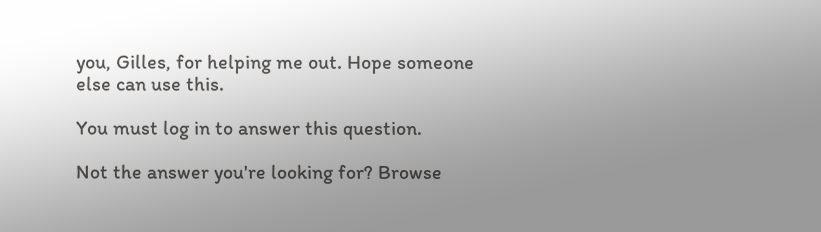you, Gilles, for helping me out. Hope someone else can use this.

You must log in to answer this question.

Not the answer you're looking for? Browse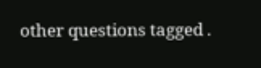other questions tagged .